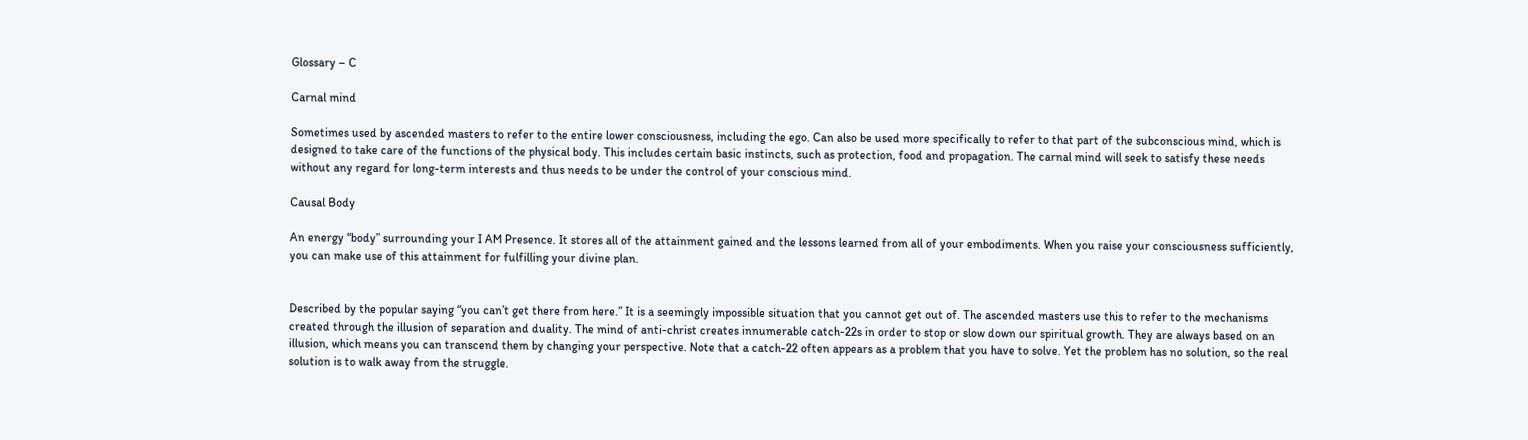Glossary – C

Carnal mind

Sometimes used by ascended masters to refer to the entire lower consciousness, including the ego. Can also be used more specifically to refer to that part of the subconscious mind, which is designed to take care of the functions of the physical body. This includes certain basic instincts, such as protection, food and propagation. The carnal mind will seek to satisfy these needs without any regard for long-term interests and thus needs to be under the control of your conscious mind.

Causal Body

An energy “body” surrounding your I AM Presence. It stores all of the attainment gained and the lessons learned from all of your embodiments. When you raise your consciousness sufficiently, you can make use of this attainment for fulfilling your divine plan.


Described by the popular saying “you can’t get there from here.” It is a seemingly impossible situation that you cannot get out of. The ascended masters use this to refer to the mechanisms created through the illusion of separation and duality. The mind of anti-christ creates innumerable catch-22s in order to stop or slow down our spiritual growth. They are always based on an illusion, which means you can transcend them by changing your perspective. Note that a catch-22 often appears as a problem that you have to solve. Yet the problem has no solution, so the real solution is to walk away from the struggle.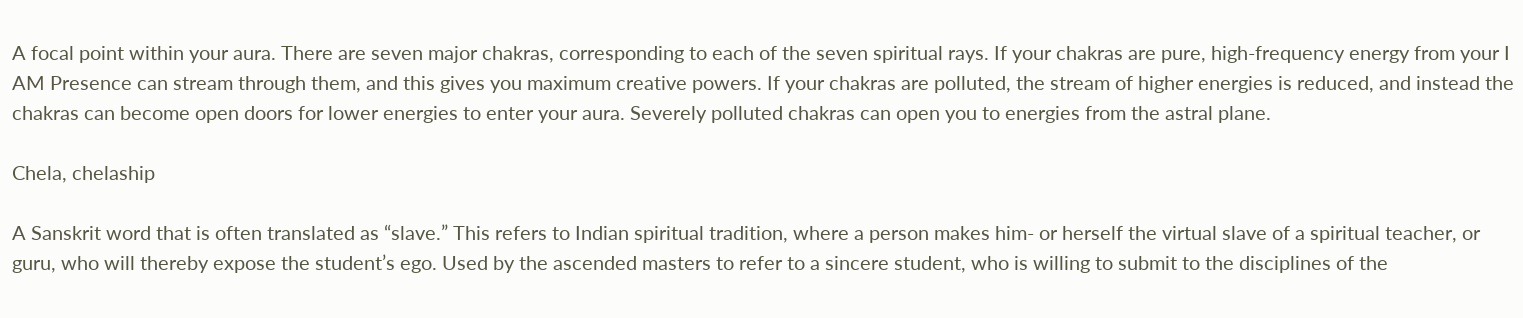A focal point within your aura. There are seven major chakras, corresponding to each of the seven spiritual rays. If your chakras are pure, high-frequency energy from your I AM Presence can stream through them, and this gives you maximum creative powers. If your chakras are polluted, the stream of higher energies is reduced, and instead the chakras can become open doors for lower energies to enter your aura. Severely polluted chakras can open you to energies from the astral plane.

Chela, chelaship

A Sanskrit word that is often translated as “slave.” This refers to Indian spiritual tradition, where a person makes him- or herself the virtual slave of a spiritual teacher, or guru, who will thereby expose the student’s ego. Used by the ascended masters to refer to a sincere student, who is willing to submit to the disciplines of the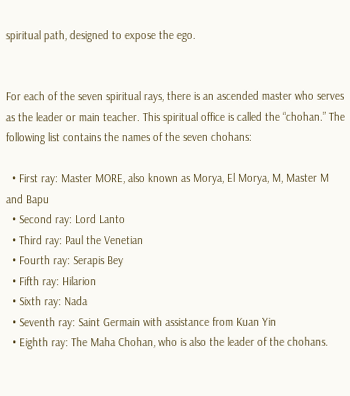spiritual path, designed to expose the ego.


For each of the seven spiritual rays, there is an ascended master who serves as the leader or main teacher. This spiritual office is called the “chohan.” The following list contains the names of the seven chohans:

  • First ray: Master MORE, also known as Morya, El Morya, M, Master M and Bapu
  • Second ray: Lord Lanto
  • Third ray: Paul the Venetian
  • Fourth ray: Serapis Bey
  • Fifth ray: Hilarion
  • Sixth ray: Nada
  • Seventh ray: Saint Germain with assistance from Kuan Yin
  • Eighth ray: The Maha Chohan, who is also the leader of the chohans.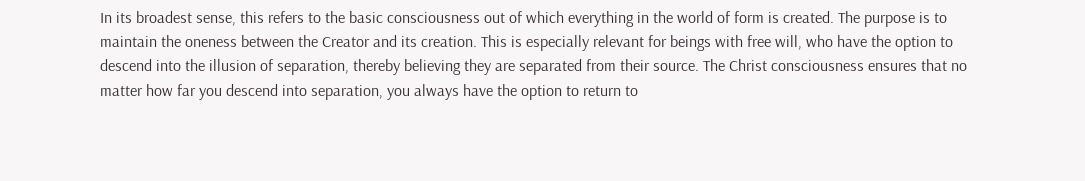In its broadest sense, this refers to the basic consciousness out of which everything in the world of form is created. The purpose is to maintain the oneness between the Creator and its creation. This is especially relevant for beings with free will, who have the option to descend into the illusion of separation, thereby believing they are separated from their source. The Christ consciousness ensures that no matter how far you descend into separation, you always have the option to return to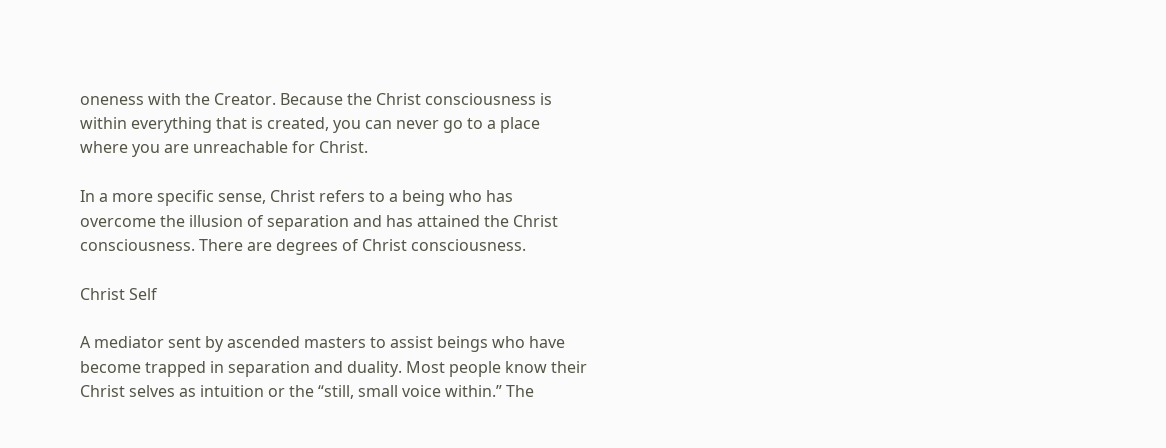oneness with the Creator. Because the Christ consciousness is within everything that is created, you can never go to a place where you are unreachable for Christ.

In a more specific sense, Christ refers to a being who has overcome the illusion of separation and has attained the Christ consciousness. There are degrees of Christ consciousness.

Christ Self

A mediator sent by ascended masters to assist beings who have become trapped in separation and duality. Most people know their Christ selves as intuition or the “still, small voice within.” The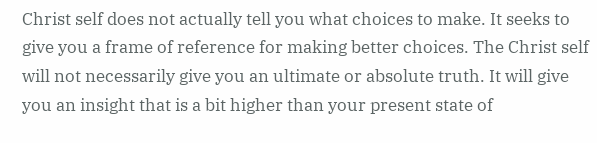Christ self does not actually tell you what choices to make. It seeks to give you a frame of reference for making better choices. The Christ self will not necessarily give you an ultimate or absolute truth. It will give you an insight that is a bit higher than your present state of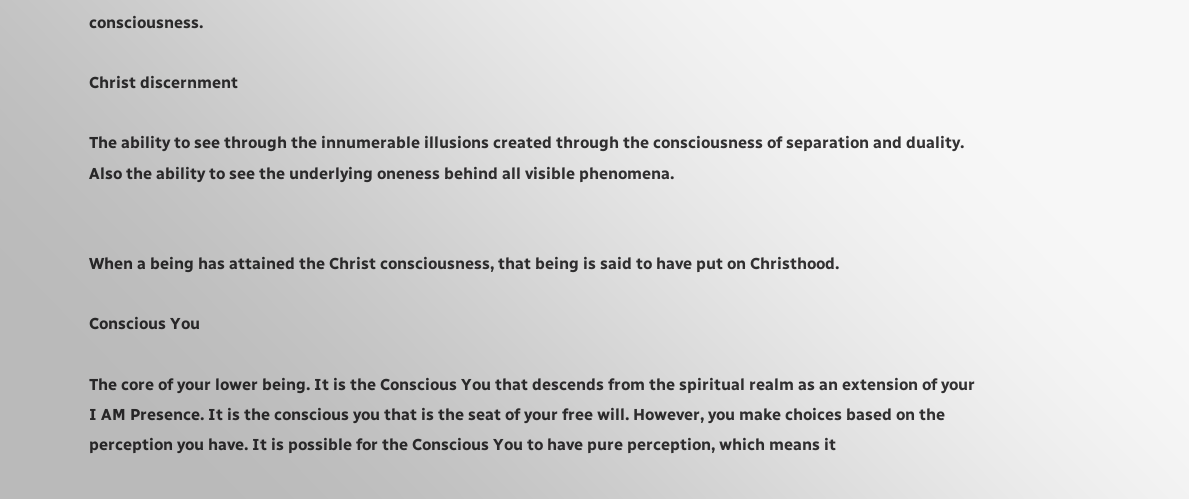consciousness.

Christ discernment

The ability to see through the innumerable illusions created through the consciousness of separation and duality. Also the ability to see the underlying oneness behind all visible phenomena.


When a being has attained the Christ consciousness, that being is said to have put on Christhood.

Conscious You

The core of your lower being. It is the Conscious You that descends from the spiritual realm as an extension of your I AM Presence. It is the conscious you that is the seat of your free will. However, you make choices based on the perception you have. It is possible for the Conscious You to have pure perception, which means it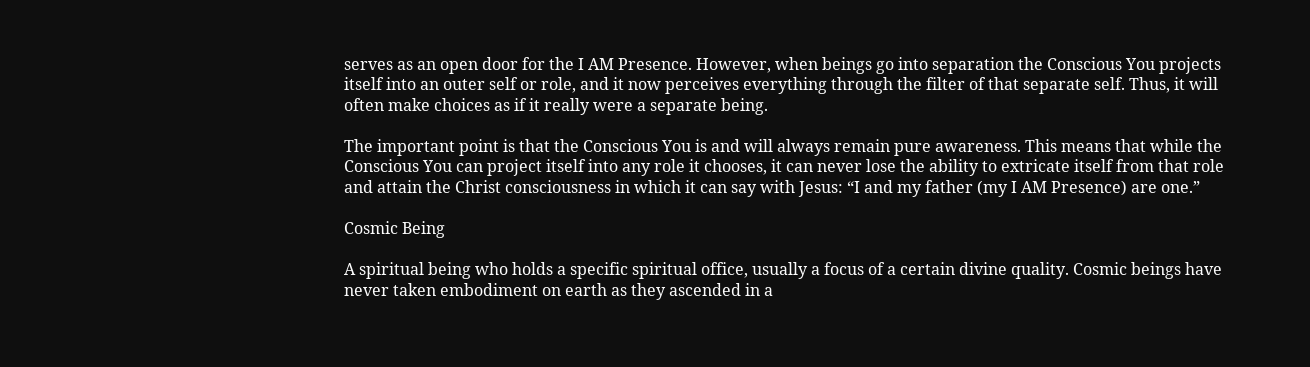serves as an open door for the I AM Presence. However, when beings go into separation the Conscious You projects itself into an outer self or role, and it now perceives everything through the filter of that separate self. Thus, it will often make choices as if it really were a separate being.

The important point is that the Conscious You is and will always remain pure awareness. This means that while the Conscious You can project itself into any role it chooses, it can never lose the ability to extricate itself from that role and attain the Christ consciousness in which it can say with Jesus: “I and my father (my I AM Presence) are one.”

Cosmic Being

A spiritual being who holds a specific spiritual office, usually a focus of a certain divine quality. Cosmic beings have never taken embodiment on earth as they ascended in a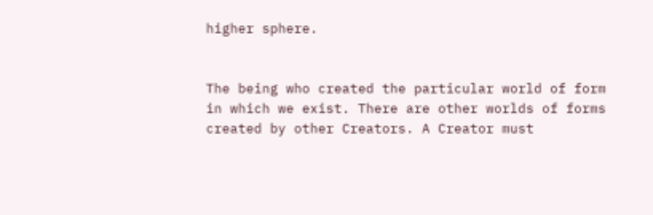higher sphere.


The being who created the particular world of form in which we exist. There are other worlds of forms created by other Creators. A Creator must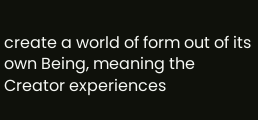create a world of form out of its own Being, meaning the Creator experiences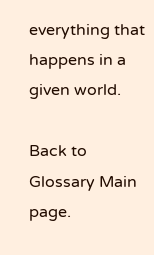everything that happens in a given world.

Back to Glossary Main page.